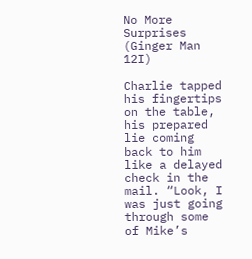No More Surprises (Ginger Man 12I)

Charlie tapped his fingertips on the table, his prepared lie coming back to him like a delayed check in the mail. “Look, I was just going through some of Mike’s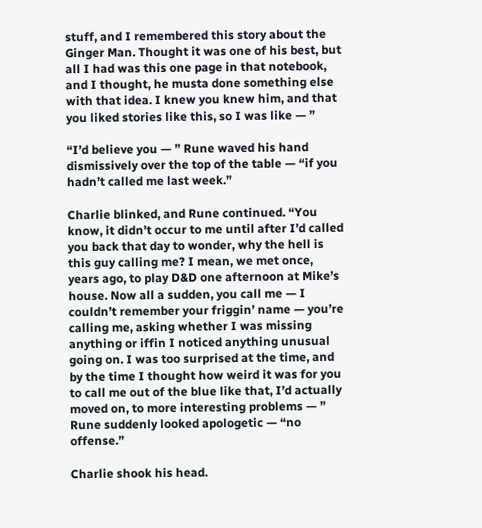stuff, and I remembered this story about the Ginger Man. Thought it was one of his best, but all I had was this one page in that notebook, and I thought, he musta done something else with that idea. I knew you knew him, and that you liked stories like this, so I was like — ”

“I’d believe you — ” Rune waved his hand dismissively over the top of the table — “if you hadn’t called me last week.”

Charlie blinked, and Rune continued. “You know, it didn’t occur to me until after I’d called you back that day to wonder, why the hell is this guy calling me? I mean, we met once, years ago, to play D&D one afternoon at Mike’s house. Now all a sudden, you call me — I couldn’t remember your friggin’ name — you’re calling me, asking whether I was missing anything or iffin I noticed anything unusual going on. I was too surprised at the time, and by the time I thought how weird it was for you to call me out of the blue like that, I’d actually moved on, to more interesting problems — ” Rune suddenly looked apologetic — “no offense.”

Charlie shook his head.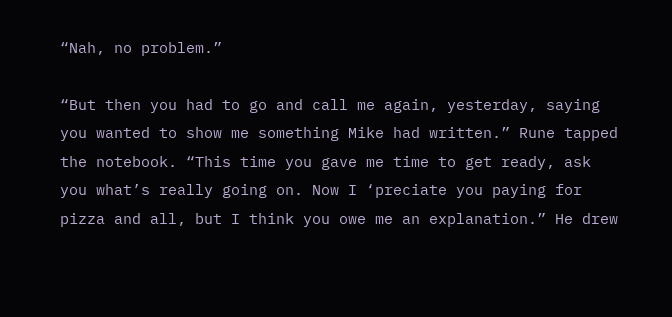“Nah, no problem.”

“But then you had to go and call me again, yesterday, saying you wanted to show me something Mike had written.” Rune tapped the notebook. “This time you gave me time to get ready, ask you what’s really going on. Now I ‘preciate you paying for pizza and all, but I think you owe me an explanation.” He drew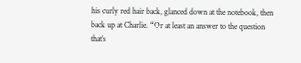his curly red hair back, glanced down at the notebook, then back up at Charlie. “Or at least an answer to the question that’s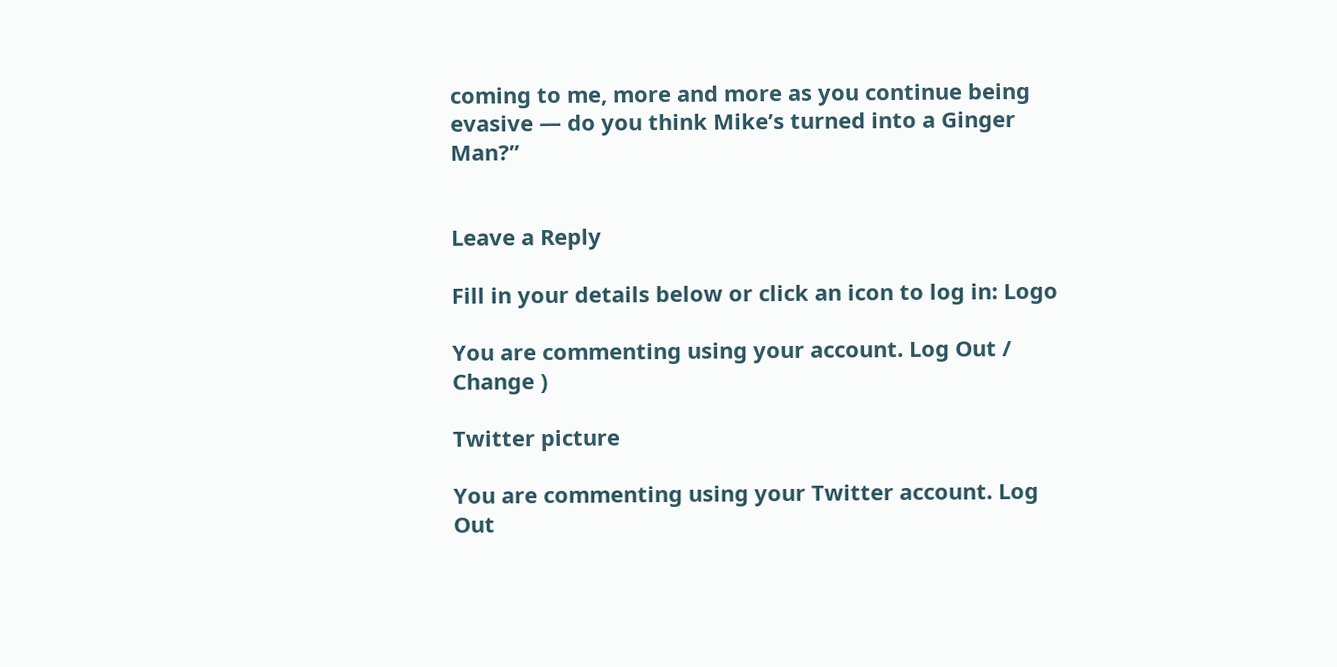coming to me, more and more as you continue being evasive — do you think Mike’s turned into a Ginger Man?”


Leave a Reply

Fill in your details below or click an icon to log in: Logo

You are commenting using your account. Log Out / Change )

Twitter picture

You are commenting using your Twitter account. Log Out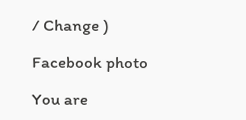/ Change )

Facebook photo

You are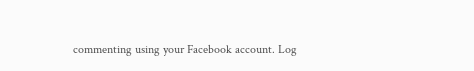commenting using your Facebook account. Log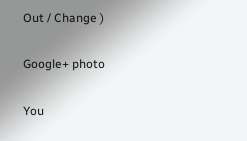Out / Change )

Google+ photo

You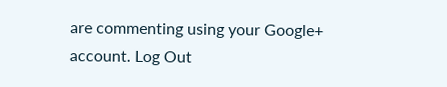are commenting using your Google+ account. Log Out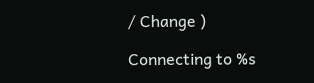/ Change )

Connecting to %s